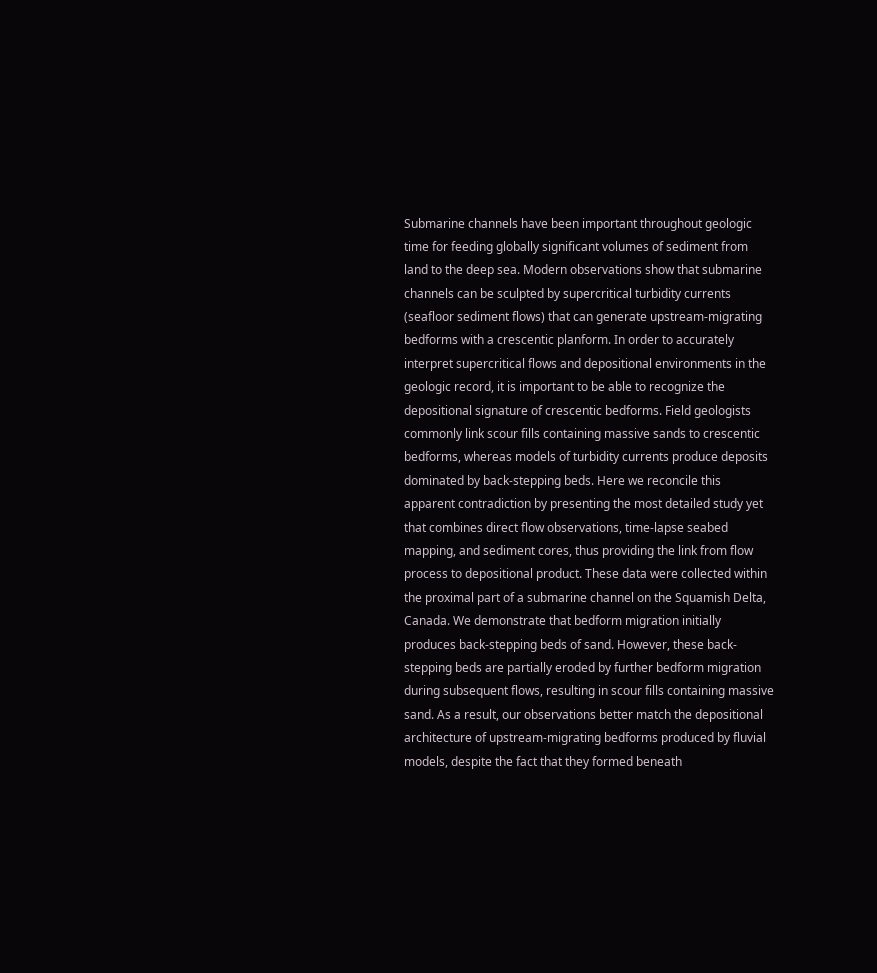Submarine channels have been important throughout geologic time for feeding globally significant volumes of sediment from land to the deep sea. Modern observations show that submarine channels can be sculpted by supercritical turbidity currents (seafloor sediment flows) that can generate upstream-migrating bedforms with a crescentic planform. In order to accurately interpret supercritical flows and depositional environments in the geologic record, it is important to be able to recognize the depositional signature of crescentic bedforms. Field geologists commonly link scour fills containing massive sands to crescentic bedforms, whereas models of turbidity currents produce deposits dominated by back-stepping beds. Here we reconcile this apparent contradiction by presenting the most detailed study yet that combines direct flow observations, time-lapse seabed mapping, and sediment cores, thus providing the link from flow process to depositional product. These data were collected within the proximal part of a submarine channel on the Squamish Delta, Canada. We demonstrate that bedform migration initially produces back-stepping beds of sand. However, these back-stepping beds are partially eroded by further bedform migration during subsequent flows, resulting in scour fills containing massive sand. As a result, our observations better match the depositional architecture of upstream-migrating bedforms produced by fluvial models, despite the fact that they formed beneath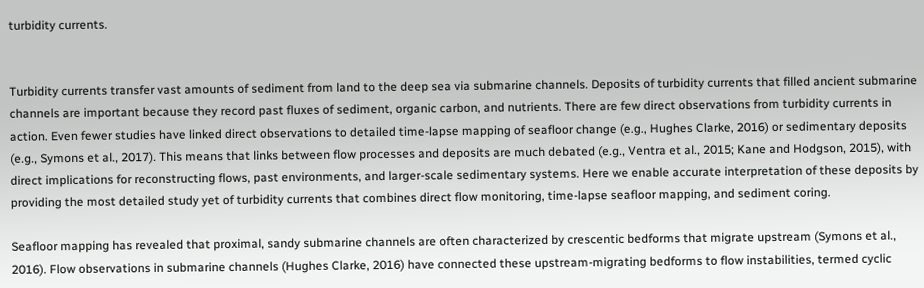turbidity currents.


Turbidity currents transfer vast amounts of sediment from land to the deep sea via submarine channels. Deposits of turbidity currents that filled ancient submarine channels are important because they record past fluxes of sediment, organic carbon, and nutrients. There are few direct observations from turbidity currents in action. Even fewer studies have linked direct observations to detailed time-lapse mapping of seafloor change (e.g., Hughes Clarke, 2016) or sedimentary deposits (e.g., Symons et al., 2017). This means that links between flow processes and deposits are much debated (e.g., Ventra et al., 2015; Kane and Hodgson, 2015), with direct implications for reconstructing flows, past environments, and larger-scale sedimentary systems. Here we enable accurate interpretation of these deposits by providing the most detailed study yet of turbidity currents that combines direct flow monitoring, time-lapse seafloor mapping, and sediment coring.

Seafloor mapping has revealed that proximal, sandy submarine channels are often characterized by crescentic bedforms that migrate upstream (Symons et al., 2016). Flow observations in submarine channels (Hughes Clarke, 2016) have connected these upstream-migrating bedforms to flow instabilities, termed cyclic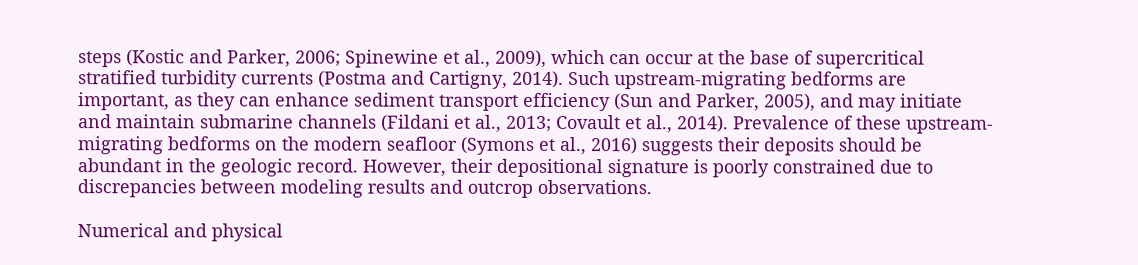steps (Kostic and Parker, 2006; Spinewine et al., 2009), which can occur at the base of supercritical stratified turbidity currents (Postma and Cartigny, 2014). Such upstream-migrating bedforms are important, as they can enhance sediment transport efficiency (Sun and Parker, 2005), and may initiate and maintain submarine channels (Fildani et al., 2013; Covault et al., 2014). Prevalence of these upstream-migrating bedforms on the modern seafloor (Symons et al., 2016) suggests their deposits should be abundant in the geologic record. However, their depositional signature is poorly constrained due to discrepancies between modeling results and outcrop observations.

Numerical and physical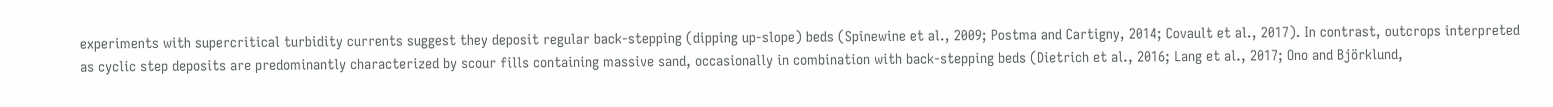experiments with supercritical turbidity currents suggest they deposit regular back-stepping (dipping up-slope) beds (Spinewine et al., 2009; Postma and Cartigny, 2014; Covault et al., 2017). In contrast, outcrops interpreted as cyclic step deposits are predominantly characterized by scour fills containing massive sand, occasionally in combination with back-stepping beds (Dietrich et al., 2016; Lang et al., 2017; Ono and Björklund,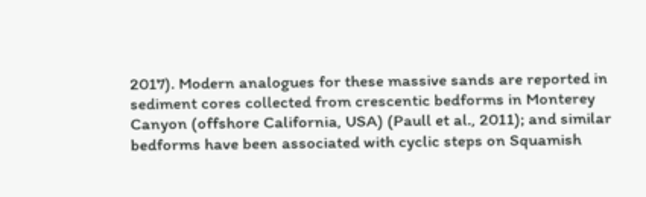2017). Modern analogues for these massive sands are reported in sediment cores collected from crescentic bedforms in Monterey Canyon (offshore California, USA) (Paull et al., 2011); and similar bedforms have been associated with cyclic steps on Squamish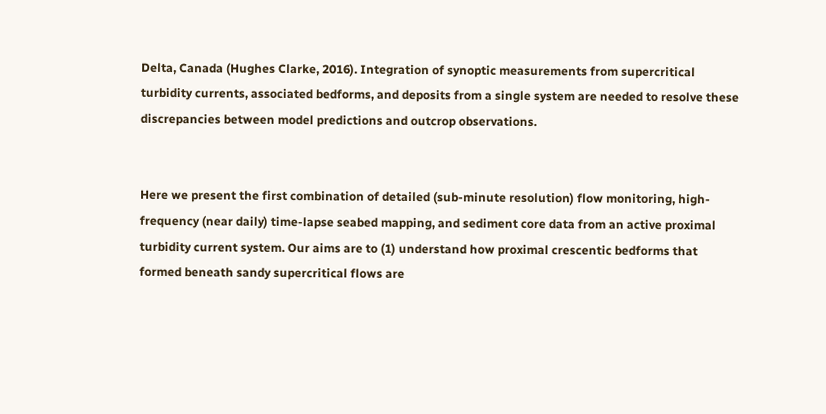Delta, Canada (Hughes Clarke, 2016). Integration of synoptic measurements from supercritical turbidity currents, associated bedforms, and deposits from a single system are needed to resolve these discrepancies between model predictions and outcrop observations.


Here we present the first combination of detailed (sub-minute resolution) flow monitoring, high-frequency (near daily) time-lapse seabed mapping, and sediment core data from an active proximal turbidity current system. Our aims are to (1) understand how proximal crescentic bedforms that formed beneath sandy supercritical flows are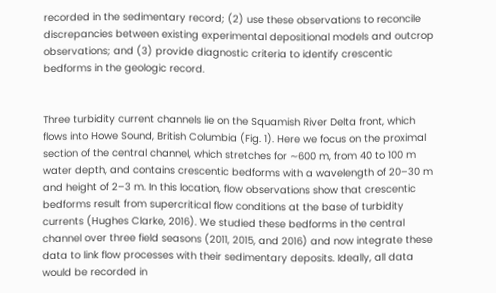recorded in the sedimentary record; (2) use these observations to reconcile discrepancies between existing experimental depositional models and outcrop observations; and (3) provide diagnostic criteria to identify crescentic bedforms in the geologic record.


Three turbidity current channels lie on the Squamish River Delta front, which flows into Howe Sound, British Columbia (Fig. 1). Here we focus on the proximal section of the central channel, which stretches for ∼600 m, from 40 to 100 m water depth, and contains crescentic bedforms with a wavelength of 20–30 m and height of 2–3 m. In this location, flow observations show that crescentic bedforms result from supercritical flow conditions at the base of turbidity currents (Hughes Clarke, 2016). We studied these bedforms in the central channel over three field seasons (2011, 2015, and 2016) and now integrate these data to link flow processes with their sedimentary deposits. Ideally, all data would be recorded in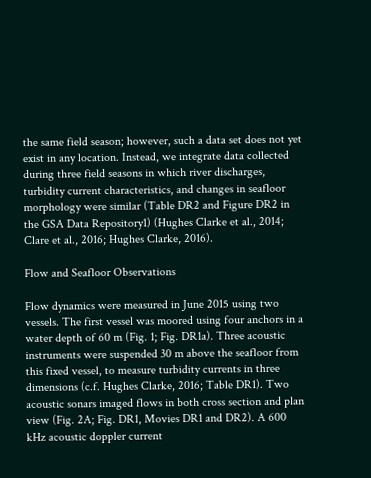the same field season; however, such a data set does not yet exist in any location. Instead, we integrate data collected during three field seasons in which river discharges, turbidity current characteristics, and changes in seafloor morphology were similar (Table DR2 and Figure DR2 in the GSA Data Repository1) (Hughes Clarke et al., 2014; Clare et al., 2016; Hughes Clarke, 2016).

Flow and Seafloor Observations

Flow dynamics were measured in June 2015 using two vessels. The first vessel was moored using four anchors in a water depth of 60 m (Fig. 1; Fig. DR1a). Three acoustic instruments were suspended 30 m above the seafloor from this fixed vessel, to measure turbidity currents in three dimensions (c.f. Hughes Clarke, 2016; Table DR1). Two acoustic sonars imaged flows in both cross section and plan view (Fig. 2A; Fig. DR1, Movies DR1 and DR2). A 600 kHz acoustic doppler current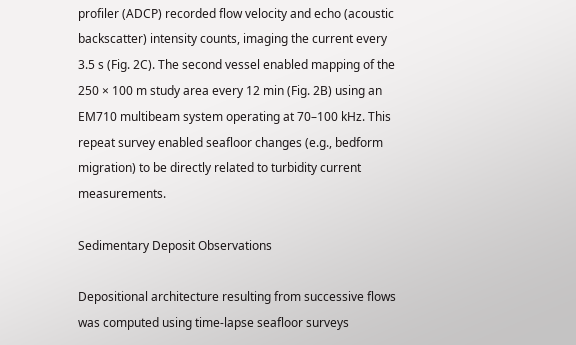profiler (ADCP) recorded flow velocity and echo (acoustic backscatter) intensity counts, imaging the current every 3.5 s (Fig. 2C). The second vessel enabled mapping of the 250 × 100 m study area every 12 min (Fig. 2B) using an EM710 multibeam system operating at 70–100 kHz. This repeat survey enabled seafloor changes (e.g., bedform migration) to be directly related to turbidity current measurements.

Sedimentary Deposit Observations

Depositional architecture resulting from successive flows was computed using time-lapse seafloor surveys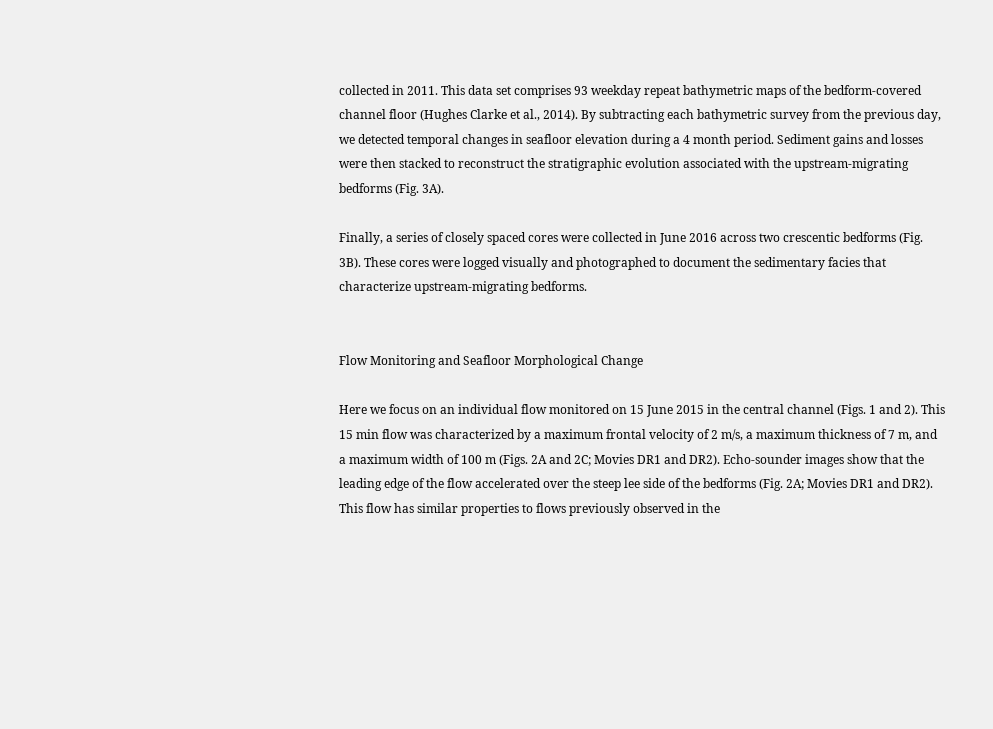collected in 2011. This data set comprises 93 weekday repeat bathymetric maps of the bedform-covered channel floor (Hughes Clarke et al., 2014). By subtracting each bathymetric survey from the previous day, we detected temporal changes in seafloor elevation during a 4 month period. Sediment gains and losses were then stacked to reconstruct the stratigraphic evolution associated with the upstream-migrating bedforms (Fig. 3A).

Finally, a series of closely spaced cores were collected in June 2016 across two crescentic bedforms (Fig. 3B). These cores were logged visually and photographed to document the sedimentary facies that characterize upstream-migrating bedforms.


Flow Monitoring and Seafloor Morphological Change

Here we focus on an individual flow monitored on 15 June 2015 in the central channel (Figs. 1 and 2). This 15 min flow was characterized by a maximum frontal velocity of 2 m/s, a maximum thickness of 7 m, and a maximum width of 100 m (Figs. 2A and 2C; Movies DR1 and DR2). Echo-sounder images show that the leading edge of the flow accelerated over the steep lee side of the bedforms (Fig. 2A; Movies DR1 and DR2). This flow has similar properties to flows previously observed in the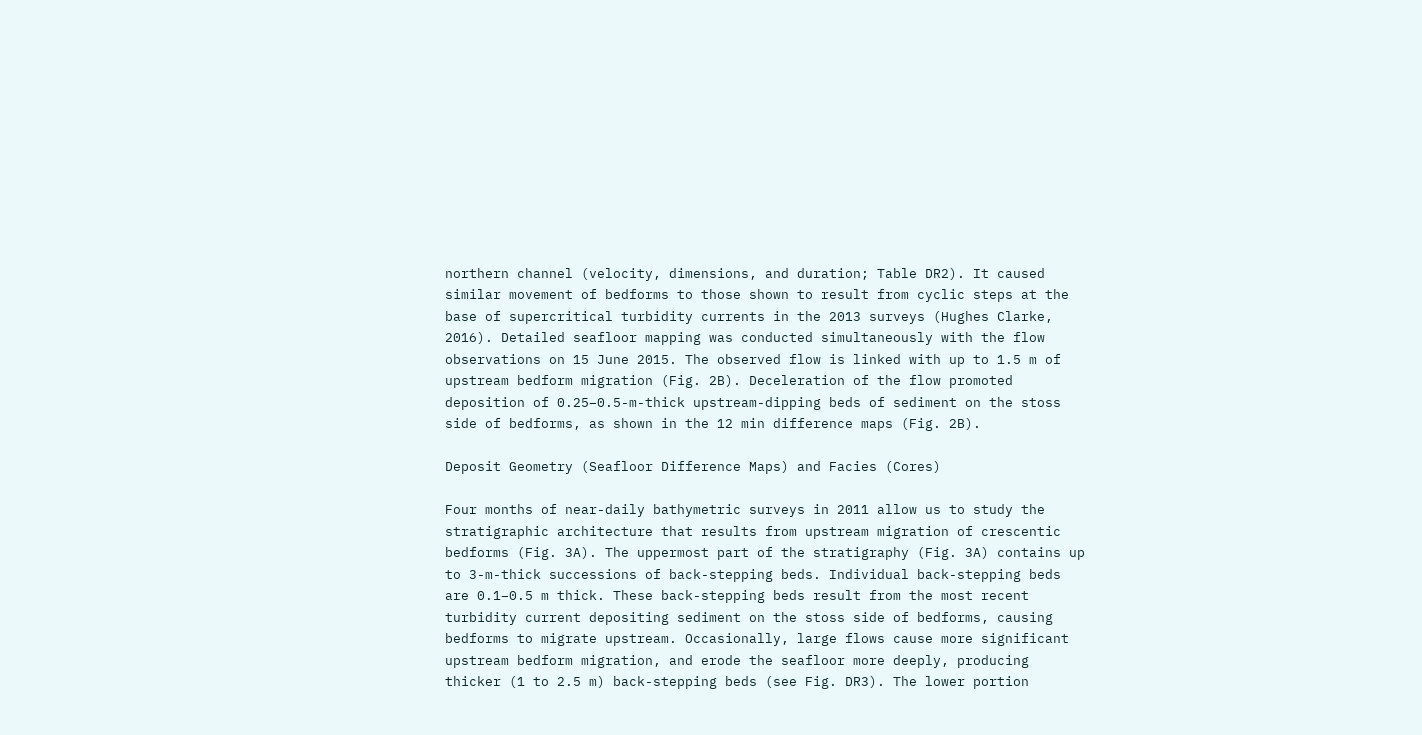northern channel (velocity, dimensions, and duration; Table DR2). It caused similar movement of bedforms to those shown to result from cyclic steps at the base of supercritical turbidity currents in the 2013 surveys (Hughes Clarke, 2016). Detailed seafloor mapping was conducted simultaneously with the flow observations on 15 June 2015. The observed flow is linked with up to 1.5 m of upstream bedform migration (Fig. 2B). Deceleration of the flow promoted deposition of 0.25–0.5-m-thick upstream-dipping beds of sediment on the stoss side of bedforms, as shown in the 12 min difference maps (Fig. 2B).

Deposit Geometry (Seafloor Difference Maps) and Facies (Cores)

Four months of near-daily bathymetric surveys in 2011 allow us to study the stratigraphic architecture that results from upstream migration of crescentic bedforms (Fig. 3A). The uppermost part of the stratigraphy (Fig. 3A) contains up to 3-m-thick successions of back-stepping beds. Individual back-stepping beds are 0.1–0.5 m thick. These back-stepping beds result from the most recent turbidity current depositing sediment on the stoss side of bedforms, causing bedforms to migrate upstream. Occasionally, large flows cause more significant upstream bedform migration, and erode the seafloor more deeply, producing thicker (1 to 2.5 m) back-stepping beds (see Fig. DR3). The lower portion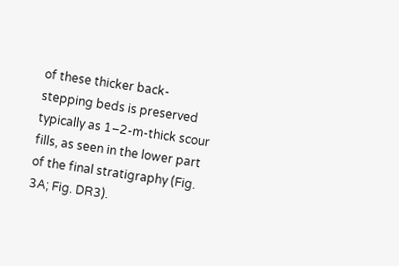of these thicker back-stepping beds is preserved typically as 1–2-m-thick scour fills, as seen in the lower part of the final stratigraphy (Fig. 3A; Fig. DR3).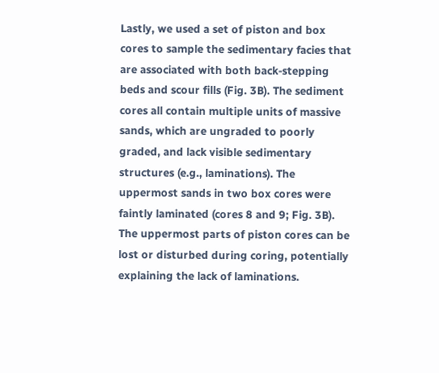Lastly, we used a set of piston and box cores to sample the sedimentary facies that are associated with both back-stepping beds and scour fills (Fig. 3B). The sediment cores all contain multiple units of massive sands, which are ungraded to poorly graded, and lack visible sedimentary structures (e.g., laminations). The uppermost sands in two box cores were faintly laminated (cores 8 and 9; Fig. 3B). The uppermost parts of piston cores can be lost or disturbed during coring, potentially explaining the lack of laminations.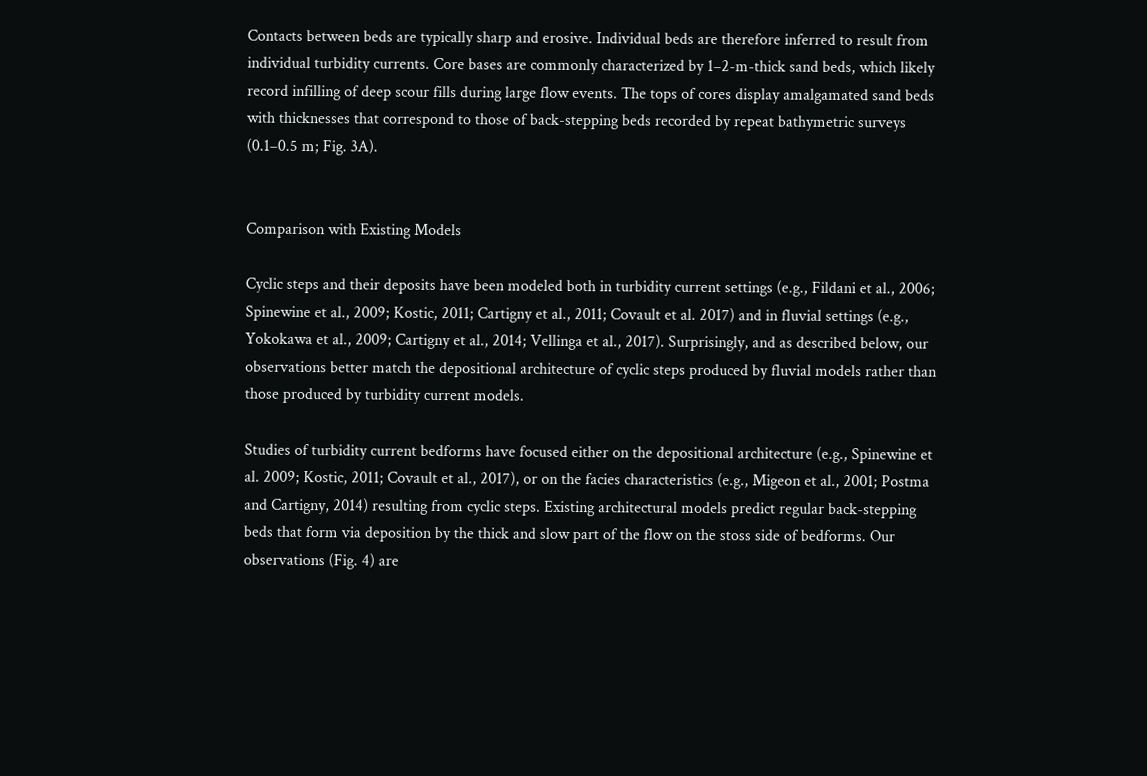Contacts between beds are typically sharp and erosive. Individual beds are therefore inferred to result from individual turbidity currents. Core bases are commonly characterized by 1–2-m-thick sand beds, which likely record infilling of deep scour fills during large flow events. The tops of cores display amalgamated sand beds with thicknesses that correspond to those of back-stepping beds recorded by repeat bathymetric surveys (0.1–0.5 m; Fig. 3A).


Comparison with Existing Models

Cyclic steps and their deposits have been modeled both in turbidity current settings (e.g., Fildani et al., 2006; Spinewine et al., 2009; Kostic, 2011; Cartigny et al., 2011; Covault et al. 2017) and in fluvial settings (e.g., Yokokawa et al., 2009; Cartigny et al., 2014; Vellinga et al., 2017). Surprisingly, and as described below, our observations better match the depositional architecture of cyclic steps produced by fluvial models rather than those produced by turbidity current models.

Studies of turbidity current bedforms have focused either on the depositional architecture (e.g., Spinewine et al. 2009; Kostic, 2011; Covault et al., 2017), or on the facies characteristics (e.g., Migeon et al., 2001; Postma and Cartigny, 2014) resulting from cyclic steps. Existing architectural models predict regular back-stepping beds that form via deposition by the thick and slow part of the flow on the stoss side of bedforms. Our observations (Fig. 4) are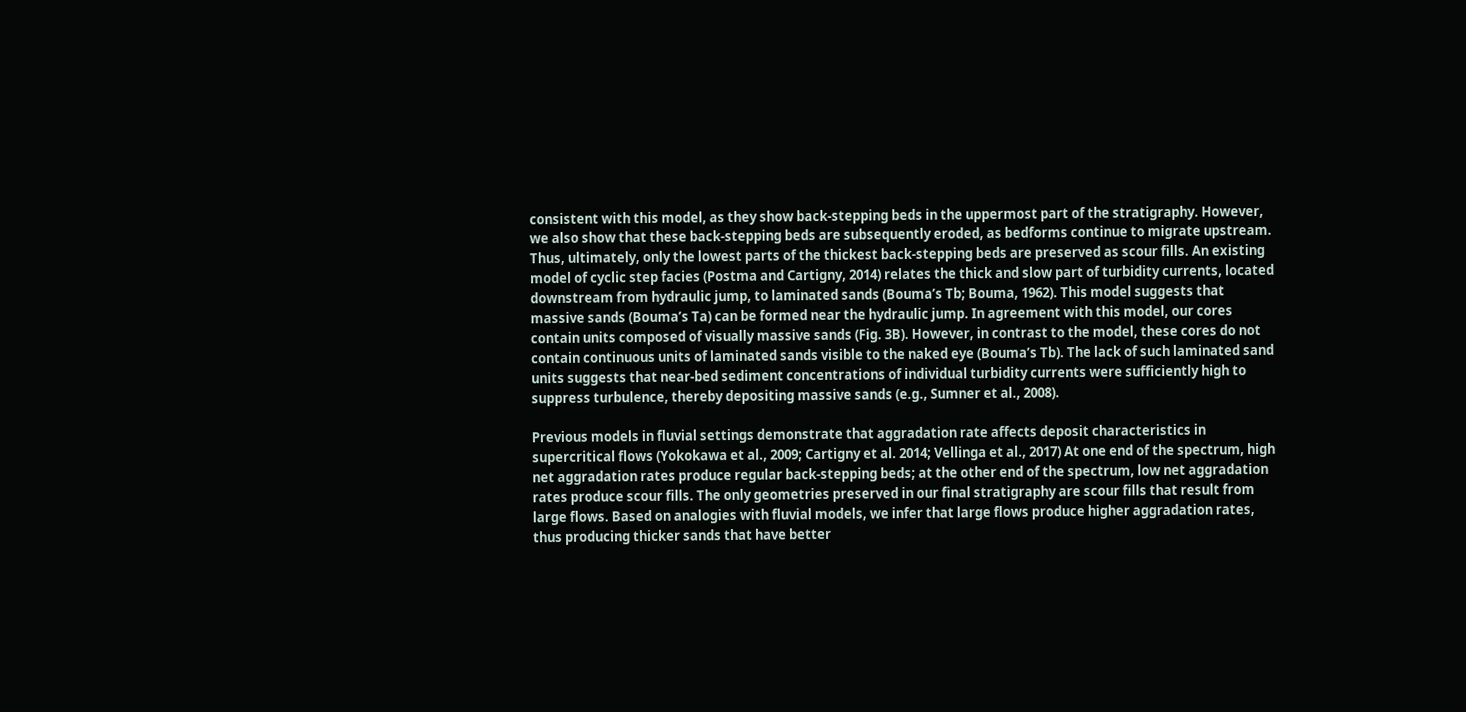consistent with this model, as they show back-stepping beds in the uppermost part of the stratigraphy. However, we also show that these back-stepping beds are subsequently eroded, as bedforms continue to migrate upstream. Thus, ultimately, only the lowest parts of the thickest back-stepping beds are preserved as scour fills. An existing model of cyclic step facies (Postma and Cartigny, 2014) relates the thick and slow part of turbidity currents, located downstream from hydraulic jump, to laminated sands (Bouma’s Tb; Bouma, 1962). This model suggests that massive sands (Bouma’s Ta) can be formed near the hydraulic jump. In agreement with this model, our cores contain units composed of visually massive sands (Fig. 3B). However, in contrast to the model, these cores do not contain continuous units of laminated sands visible to the naked eye (Bouma’s Tb). The lack of such laminated sand units suggests that near-bed sediment concentrations of individual turbidity currents were sufficiently high to suppress turbulence, thereby depositing massive sands (e.g., Sumner et al., 2008).

Previous models in fluvial settings demonstrate that aggradation rate affects deposit characteristics in supercritical flows (Yokokawa et al., 2009; Cartigny et al. 2014; Vellinga et al., 2017) At one end of the spectrum, high net aggradation rates produce regular back-stepping beds; at the other end of the spectrum, low net aggradation rates produce scour fills. The only geometries preserved in our final stratigraphy are scour fills that result from large flows. Based on analogies with fluvial models, we infer that large flows produce higher aggradation rates, thus producing thicker sands that have better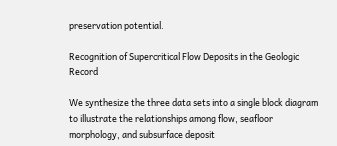preservation potential.

Recognition of Supercritical Flow Deposits in the Geologic Record

We synthesize the three data sets into a single block diagram to illustrate the relationships among flow, seafloor morphology, and subsurface deposit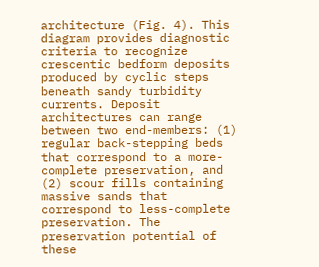architecture (Fig. 4). This diagram provides diagnostic criteria to recognize crescentic bedform deposits produced by cyclic steps beneath sandy turbidity currents. Deposit architectures can range between two end-members: (1) regular back-stepping beds that correspond to a more-complete preservation, and (2) scour fills containing massive sands that correspond to less-complete preservation. The preservation potential of these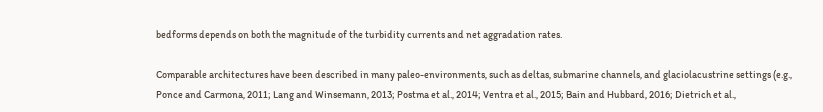bedforms depends on both the magnitude of the turbidity currents and net aggradation rates.

Comparable architectures have been described in many paleo-environments, such as deltas, submarine channels, and glaciolacustrine settings (e.g., Ponce and Carmona, 2011; Lang and Winsemann, 2013; Postma et al., 2014; Ventra et al., 2015; Bain and Hubbard, 2016; Dietrich et al.,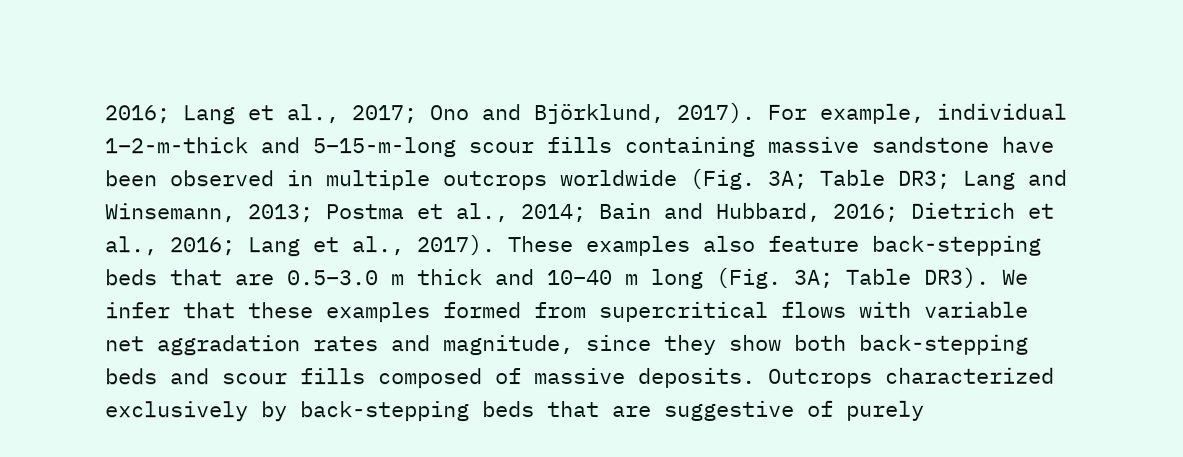2016; Lang et al., 2017; Ono and Björklund, 2017). For example, individual 1–2-m-thick and 5–15-m-long scour fills containing massive sandstone have been observed in multiple outcrops worldwide (Fig. 3A; Table DR3; Lang and Winsemann, 2013; Postma et al., 2014; Bain and Hubbard, 2016; Dietrich et al., 2016; Lang et al., 2017). These examples also feature back-stepping beds that are 0.5–3.0 m thick and 10–40 m long (Fig. 3A; Table DR3). We infer that these examples formed from supercritical flows with variable net aggradation rates and magnitude, since they show both back-stepping beds and scour fills composed of massive deposits. Outcrops characterized exclusively by back-stepping beds that are suggestive of purely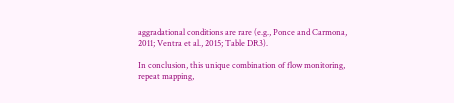aggradational conditions are rare (e.g., Ponce and Carmona, 2011; Ventra et al., 2015; Table DR3).

In conclusion, this unique combination of flow monitoring, repeat mapping,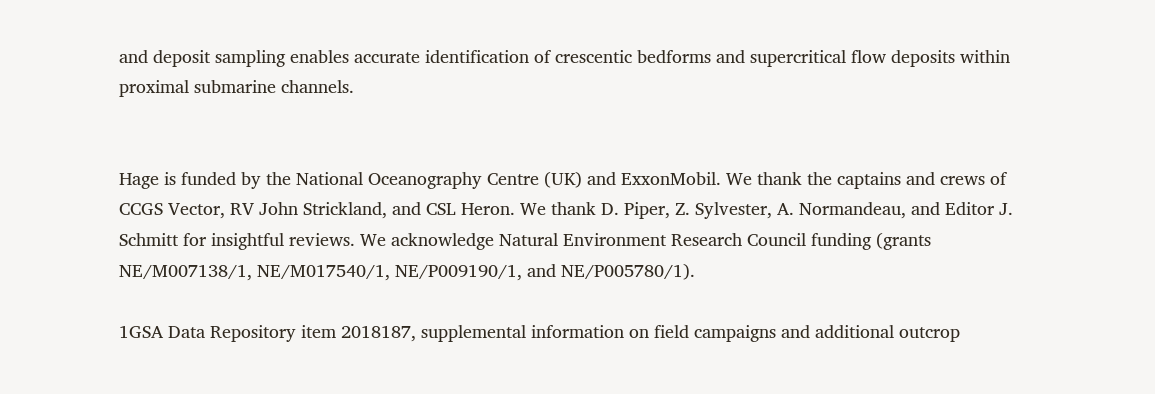and deposit sampling enables accurate identification of crescentic bedforms and supercritical flow deposits within proximal submarine channels.


Hage is funded by the National Oceanography Centre (UK) and ExxonMobil. We thank the captains and crews of CCGS Vector, RV John Strickland, and CSL Heron. We thank D. Piper, Z. Sylvester, A. Normandeau, and Editor J. Schmitt for insightful reviews. We acknowledge Natural Environment Research Council funding (grants NE/M007138/1, NE/M017540/1, NE/P009190/1, and NE/P005780/1).

1GSA Data Repository item 2018187, supplemental information on field campaigns and additional outcrop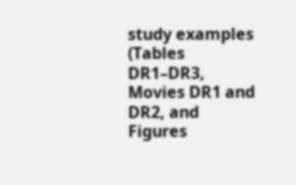study examples (Tables DR1–DR3, Movies DR1 and DR2, and Figures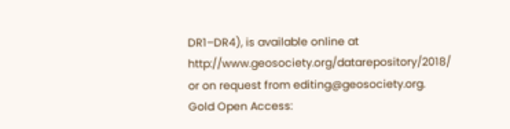DR1–DR4), is available online at http://www.geosociety.org/datarepository/2018/ or on request from editing@geosociety.org.
Gold Open Access: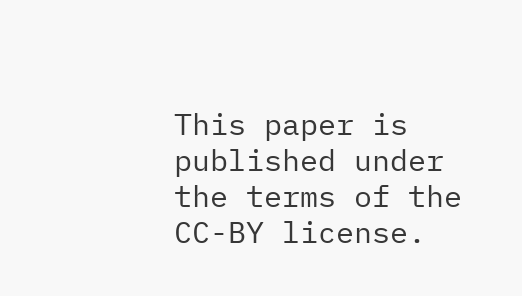This paper is published under the terms of the CC-BY license.